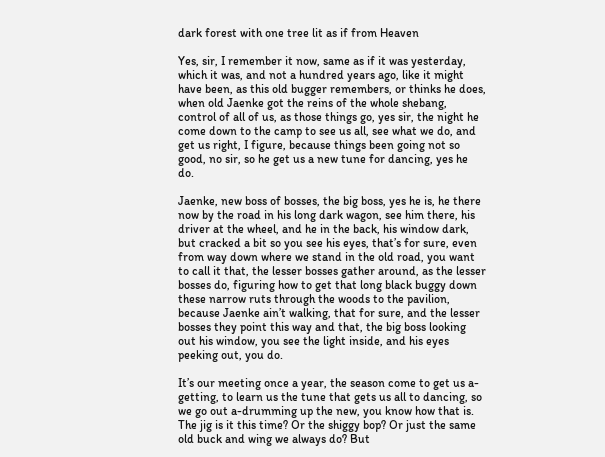dark forest with one tree lit as if from Heaven

Yes, sir, I remember it now, same as if it was yesterday, which it was, and not a hundred years ago, like it might have been, as this old bugger remembers, or thinks he does, when old Jaenke got the reins of the whole shebang, control of all of us, as those things go, yes sir, the night he come down to the camp to see us all, see what we do, and get us right, I figure, because things been going not so good, no sir, so he get us a new tune for dancing, yes he do.

Jaenke, new boss of bosses, the big boss, yes he is, he there now by the road in his long dark wagon, see him there, his driver at the wheel, and he in the back, his window dark, but cracked a bit so you see his eyes, that’s for sure, even from way down where we stand in the old road, you want to call it that, the lesser bosses gather around, as the lesser bosses do, figuring how to get that long black buggy down these narrow ruts through the woods to the pavilion,  because Jaenke ain’t walking, that for sure, and the lesser bosses they point this way and that, the big boss looking out his window, you see the light inside, and his eyes peeking out, you do.

It’s our meeting once a year, the season come to get us a-getting, to learn us the tune that gets us all to dancing, so we go out a-drumming up the new, you know how that is. The jig is it this time? Or the shiggy bop? Or just the same old buck and wing we always do? But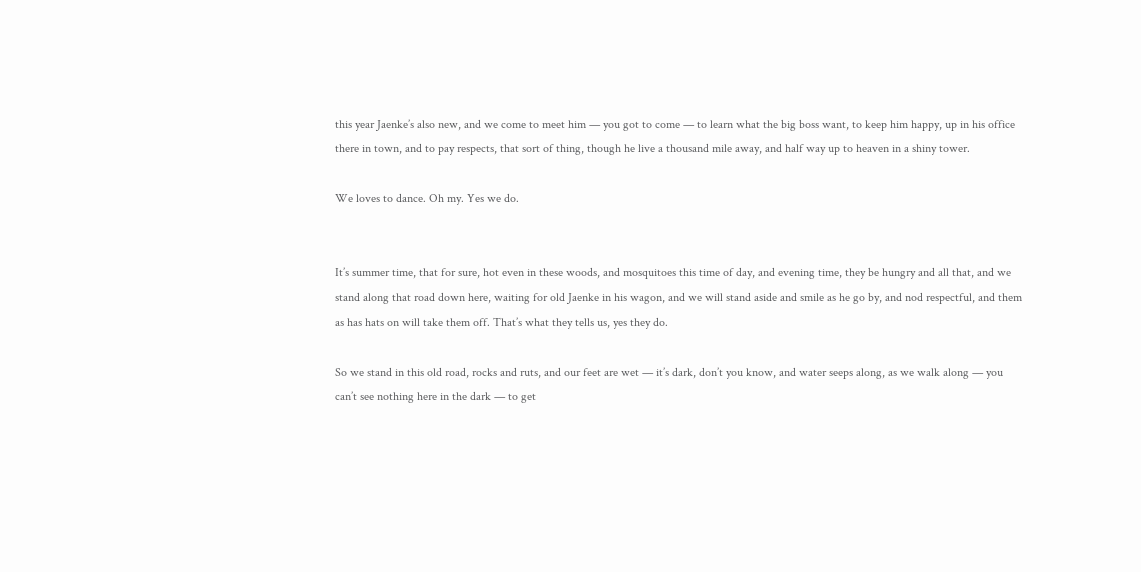this year Jaenke’s also new, and we come to meet him — you got to come — to learn what the big boss want, to keep him happy, up in his office there in town, and to pay respects, that sort of thing, though he live a thousand mile away, and half way up to heaven in a shiny tower.

We loves to dance. Oh my. Yes we do.


It’s summer time, that for sure, hot even in these woods, and mosquitoes this time of day, and evening time, they be hungry and all that, and we stand along that road down here, waiting for old Jaenke in his wagon, and we will stand aside and smile as he go by, and nod respectful, and them as has hats on will take them off. That’s what they tells us, yes they do.

So we stand in this old road, rocks and ruts, and our feet are wet — it’s dark, don’t you know, and water seeps along, as we walk along — you can’t see nothing here in the dark — to get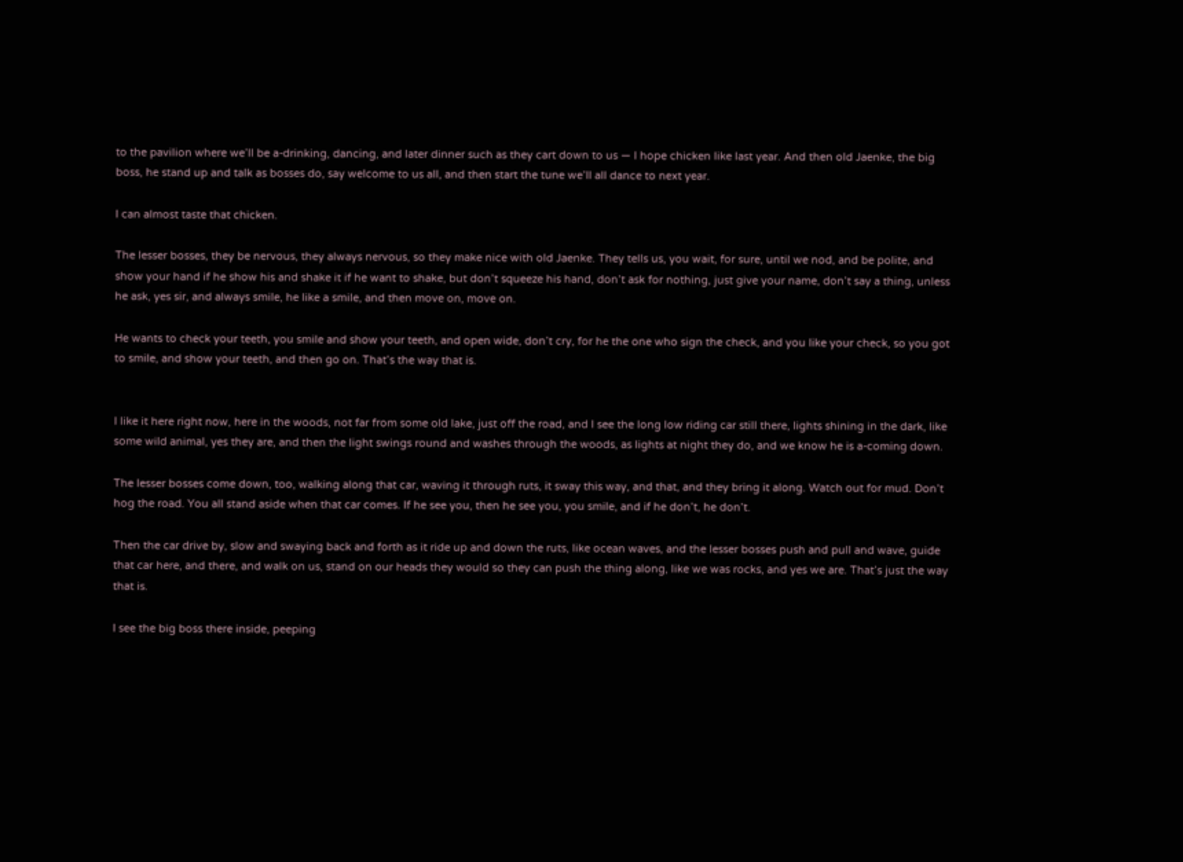to the pavilion where we’ll be a-drinking, dancing, and later dinner such as they cart down to us — I hope chicken like last year. And then old Jaenke, the big boss, he stand up and talk as bosses do, say welcome to us all, and then start the tune we’ll all dance to next year.

I can almost taste that chicken.

The lesser bosses, they be nervous, they always nervous, so they make nice with old Jaenke. They tells us, you wait, for sure, until we nod, and be polite, and show your hand if he show his and shake it if he want to shake, but don’t squeeze his hand, don’t ask for nothing, just give your name, don’t say a thing, unless he ask, yes sir, and always smile, he like a smile, and then move on, move on.

He wants to check your teeth, you smile and show your teeth, and open wide, don’t cry, for he the one who sign the check, and you like your check, so you got to smile, and show your teeth, and then go on. That’s the way that is.


I like it here right now, here in the woods, not far from some old lake, just off the road, and I see the long low riding car still there, lights shining in the dark, like some wild animal, yes they are, and then the light swings round and washes through the woods, as lights at night they do, and we know he is a-coming down.

The lesser bosses come down, too, walking along that car, waving it through ruts, it sway this way, and that, and they bring it along. Watch out for mud. Don’t hog the road. You all stand aside when that car comes. If he see you, then he see you, you smile, and if he don’t, he don’t.

Then the car drive by, slow and swaying back and forth as it ride up and down the ruts, like ocean waves, and the lesser bosses push and pull and wave, guide that car here, and there, and walk on us, stand on our heads they would so they can push the thing along, like we was rocks, and yes we are. That’s just the way that is.

I see the big boss there inside, peeping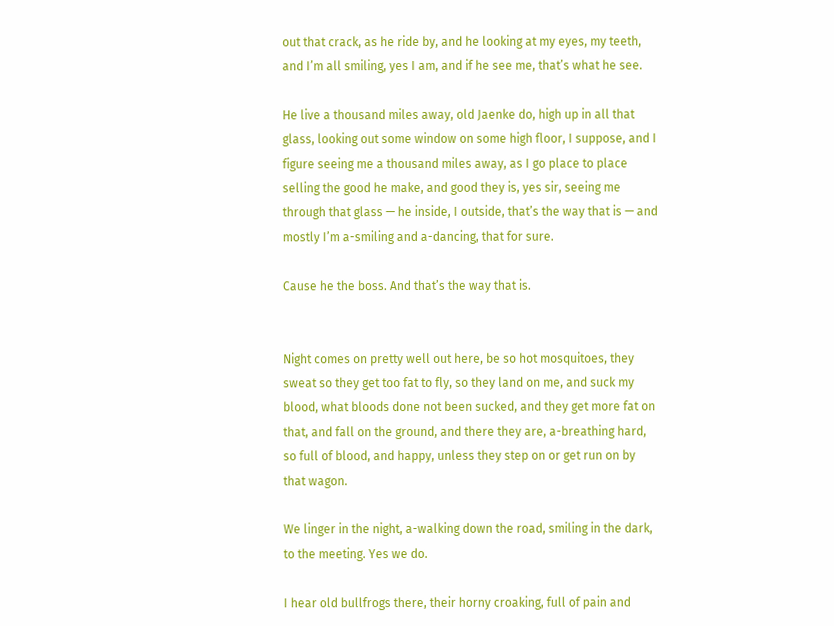out that crack, as he ride by, and he looking at my eyes, my teeth, and I’m all smiling, yes I am, and if he see me, that’s what he see.

He live a thousand miles away, old Jaenke do, high up in all that glass, looking out some window on some high floor, I suppose, and I figure seeing me a thousand miles away, as I go place to place selling the good he make, and good they is, yes sir, seeing me through that glass — he inside, I outside, that’s the way that is — and mostly I’m a-smiling and a-dancing, that for sure.

Cause he the boss. And that’s the way that is.


Night comes on pretty well out here, be so hot mosquitoes, they sweat so they get too fat to fly, so they land on me, and suck my blood, what bloods done not been sucked, and they get more fat on that, and fall on the ground, and there they are, a-breathing hard, so full of blood, and happy, unless they step on or get run on by that wagon.

We linger in the night, a-walking down the road, smiling in the dark, to the meeting. Yes we do.

I hear old bullfrogs there, their horny croaking, full of pain and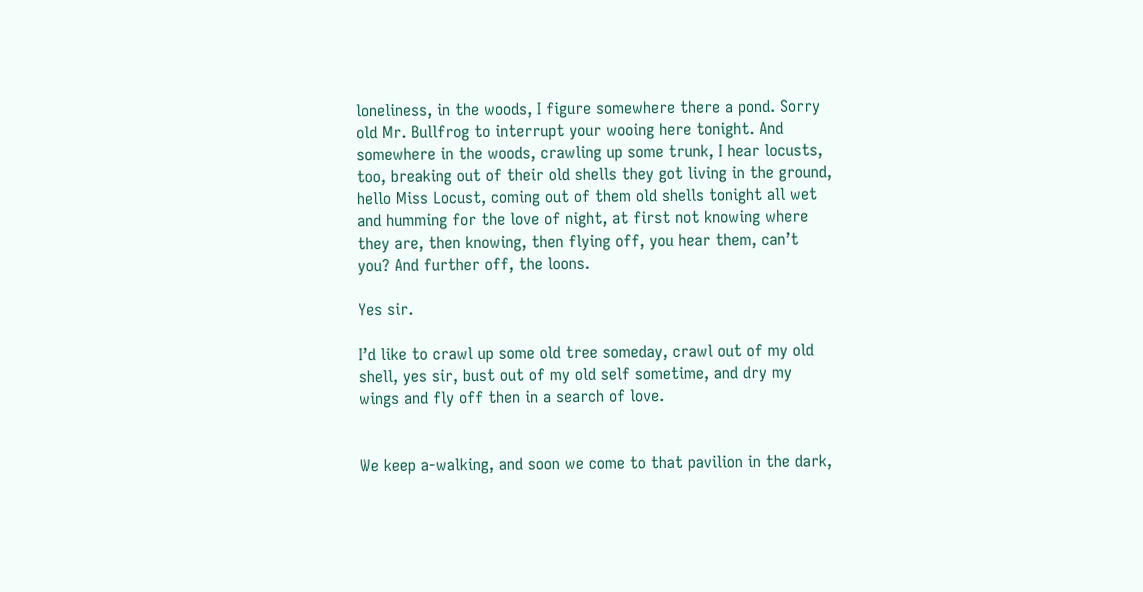loneliness, in the woods, I figure somewhere there a pond. Sorry old Mr. Bullfrog to interrupt your wooing here tonight. And somewhere in the woods, crawling up some trunk, I hear locusts, too, breaking out of their old shells they got living in the ground, hello Miss Locust, coming out of them old shells tonight all wet and humming for the love of night, at first not knowing where they are, then knowing, then flying off, you hear them, can’t you? And further off, the loons.

Yes sir.

I’d like to crawl up some old tree someday, crawl out of my old shell, yes sir, bust out of my old self sometime, and dry my wings and fly off then in a search of love.


We keep a-walking, and soon we come to that pavilion in the dark,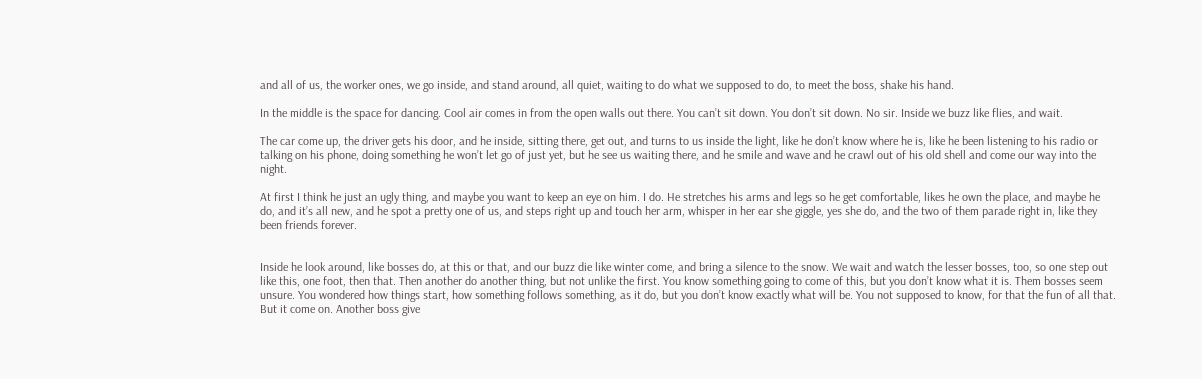and all of us, the worker ones, we go inside, and stand around, all quiet, waiting to do what we supposed to do, to meet the boss, shake his hand.

In the middle is the space for dancing. Cool air comes in from the open walls out there. You can’t sit down. You don’t sit down. No sir. Inside we buzz like flies, and wait.

The car come up, the driver gets his door, and he inside, sitting there, get out, and turns to us inside the light, like he don’t know where he is, like he been listening to his radio or talking on his phone, doing something he won’t let go of just yet, but he see us waiting there, and he smile and wave and he crawl out of his old shell and come our way into the night.

At first I think he just an ugly thing, and maybe you want to keep an eye on him. I do. He stretches his arms and legs so he get comfortable, likes he own the place, and maybe he do, and it’s all new, and he spot a pretty one of us, and steps right up and touch her arm, whisper in her ear she giggle, yes she do, and the two of them parade right in, like they been friends forever.


Inside he look around, like bosses do, at this or that, and our buzz die like winter come, and bring a silence to the snow. We wait and watch the lesser bosses, too, so one step out like this, one foot, then that. Then another do another thing, but not unlike the first. You know something going to come of this, but you don’t know what it is. Them bosses seem unsure. You wondered how things start, how something follows something, as it do, but you don’t know exactly what will be. You not supposed to know, for that the fun of all that. But it come on. Another boss give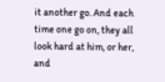it another go. And each time one go on, they all look hard at him, or her, and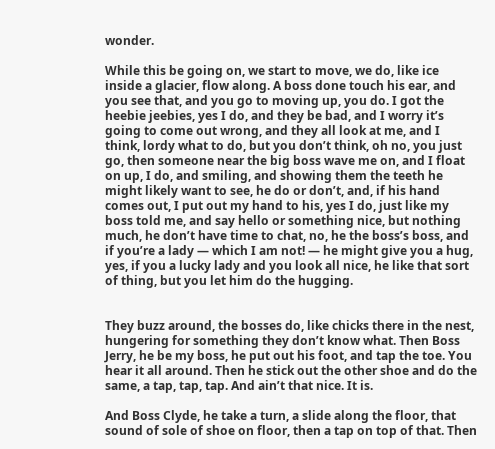wonder.

While this be going on, we start to move, we do, like ice inside a glacier, flow along. A boss done touch his ear, and you see that, and you go to moving up, you do. I got the heebie jeebies, yes I do, and they be bad, and I worry it’s going to come out wrong, and they all look at me, and I think, lordy what to do, but you don’t think, oh no, you just go, then someone near the big boss wave me on, and I float on up, I do, and smiling, and showing them the teeth he might likely want to see, he do or don’t, and, if his hand comes out, I put out my hand to his, yes I do, just like my boss told me, and say hello or something nice, but nothing much, he don’t have time to chat, no, he the boss’s boss, and if you’re a lady — which I am not! — he might give you a hug, yes, if you a lucky lady and you look all nice, he like that sort of thing, but you let him do the hugging.


They buzz around, the bosses do, like chicks there in the nest, hungering for something they don’t know what. Then Boss Jerry, he be my boss, he put out his foot, and tap the toe. You hear it all around. Then he stick out the other shoe and do the same, a tap, tap, tap. And ain’t that nice. It is.

And Boss Clyde, he take a turn, a slide along the floor, that sound of sole of shoe on floor, then a tap on top of that. Then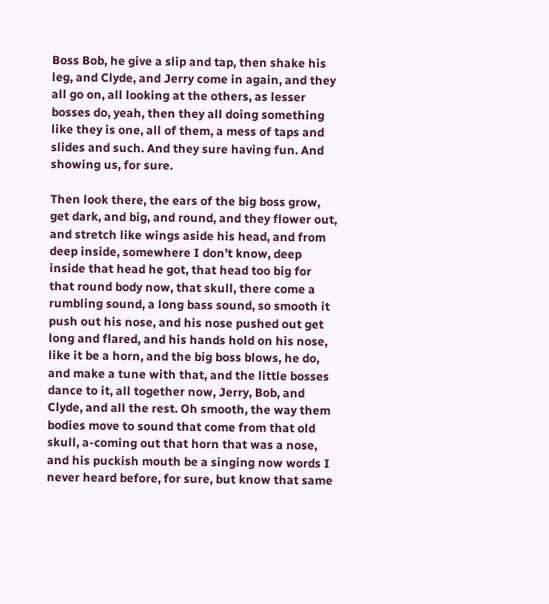Boss Bob, he give a slip and tap, then shake his leg, and Clyde, and Jerry come in again, and they all go on, all looking at the others, as lesser bosses do, yeah, then they all doing something like they is one, all of them, a mess of taps and slides and such. And they sure having fun. And showing us, for sure.

Then look there, the ears of the big boss grow, get dark, and big, and round, and they flower out, and stretch like wings aside his head, and from deep inside, somewhere I don’t know, deep inside that head he got, that head too big for that round body now, that skull, there come a rumbling sound, a long bass sound, so smooth it push out his nose, and his nose pushed out get long and flared, and his hands hold on his nose, like it be a horn, and the big boss blows, he do, and make a tune with that, and the little bosses dance to it, all together now, Jerry, Bob, and Clyde, and all the rest. Oh smooth, the way them bodies move to sound that come from that old skull, a-coming out that horn that was a nose, and his puckish mouth be a singing now words I never heard before, for sure, but know that same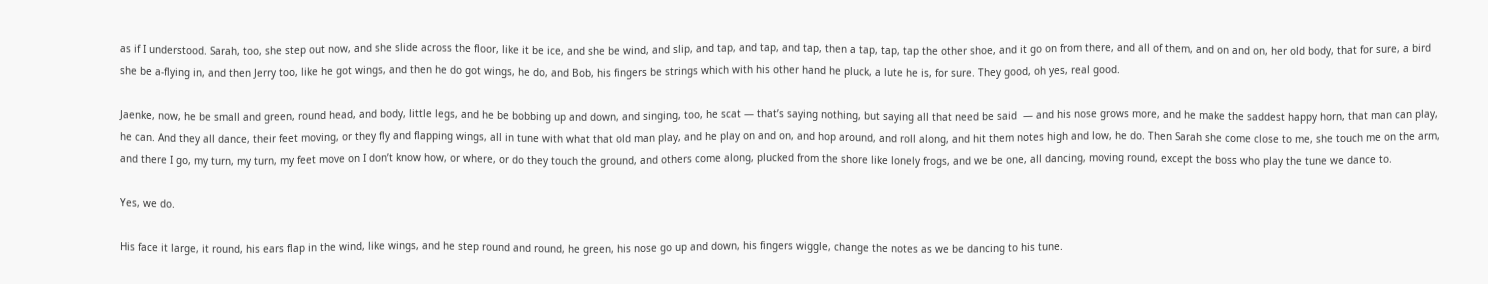as if I understood. Sarah, too, she step out now, and she slide across the floor, like it be ice, and she be wind, and slip, and tap, and tap, and tap, then a tap, tap, tap the other shoe, and it go on from there, and all of them, and on and on, her old body, that for sure, a bird she be a-flying in, and then Jerry too, like he got wings, and then he do got wings, he do, and Bob, his fingers be strings which with his other hand he pluck, a lute he is, for sure. They good, oh yes, real good.

Jaenke, now, he be small and green, round head, and body, little legs, and he be bobbing up and down, and singing, too, he scat — that’s saying nothing, but saying all that need be said  — and his nose grows more, and he make the saddest happy horn, that man can play, he can. And they all dance, their feet moving, or they fly and flapping wings, all in tune with what that old man play, and he play on and on, and hop around, and roll along, and hit them notes high and low, he do. Then Sarah she come close to me, she touch me on the arm, and there I go, my turn, my turn, my feet move on I don’t know how, or where, or do they touch the ground, and others come along, plucked from the shore like lonely frogs, and we be one, all dancing, moving round, except the boss who play the tune we dance to.

Yes, we do.

His face it large, it round, his ears flap in the wind, like wings, and he step round and round, he green, his nose go up and down, his fingers wiggle, change the notes as we be dancing to his tune.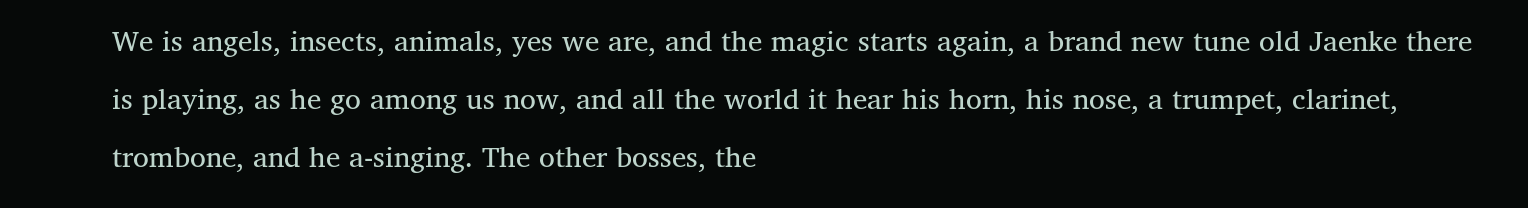We is angels, insects, animals, yes we are, and the magic starts again, a brand new tune old Jaenke there is playing, as he go among us now, and all the world it hear his horn, his nose, a trumpet, clarinet, trombone, and he a-singing. The other bosses, the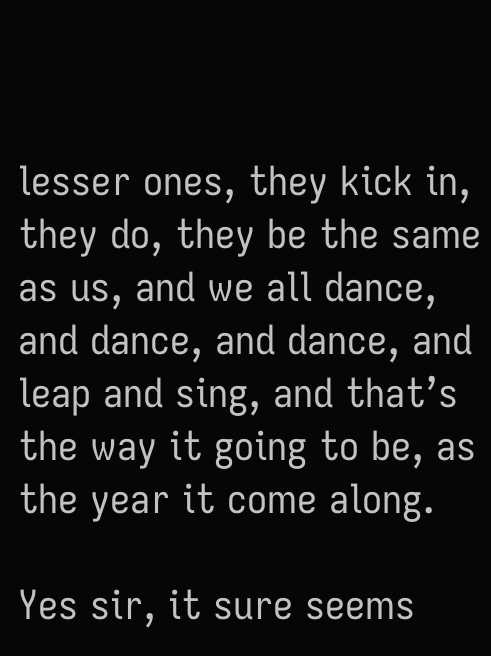lesser ones, they kick in, they do, they be the same as us, and we all dance, and dance, and dance, and leap and sing, and that’s the way it going to be, as the year it come along.

Yes sir, it sure seems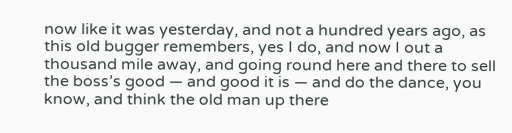now like it was yesterday, and not a hundred years ago, as this old bugger remembers, yes I do, and now I out a thousand mile away, and going round here and there to sell the boss’s good — and good it is — and do the dance, you know, and think the old man up there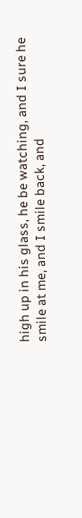high up in his glass, he be watching, and I sure he smile at me, and I smile back, and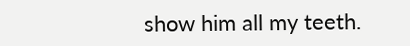show him all my teeth.